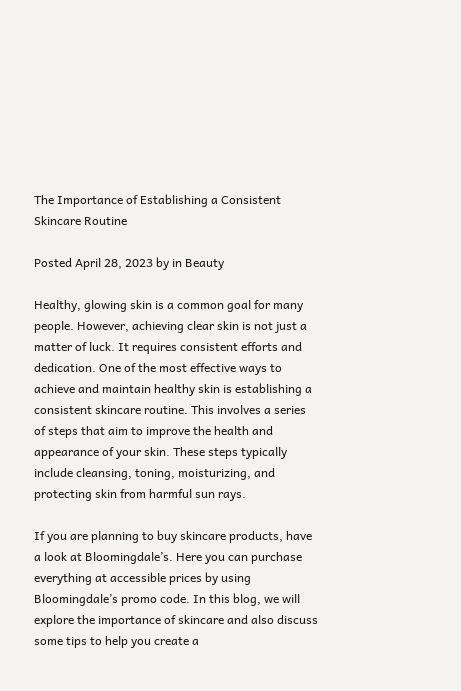The Importance of Establishing a Consistent Skincare Routine

Posted April 28, 2023 by in Beauty

Healthy, glowing skin is a common goal for many people. However, achieving clear skin is not just a matter of luck. It requires consistent efforts and dedication. One of the most effective ways to achieve and maintain healthy skin is establishing a consistent skincare routine. This involves a series of steps that aim to improve the health and appearance of your skin. These steps typically include cleansing, toning, moisturizing, and protecting skin from harmful sun rays.

If you are planning to buy skincare products, have a look at Bloomingdale’s. Here you can purchase everything at accessible prices by using Bloomingdale’s promo code. In this blog, we will explore the importance of skincare and also discuss some tips to help you create a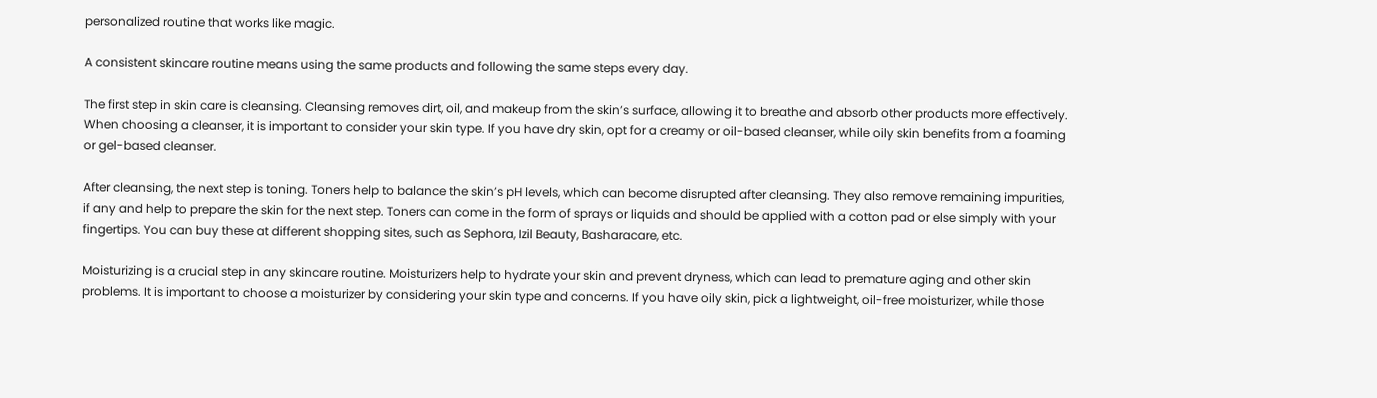personalized routine that works like magic.

A consistent skincare routine means using the same products and following the same steps every day.

The first step in skin care is cleansing. Cleansing removes dirt, oil, and makeup from the skin’s surface, allowing it to breathe and absorb other products more effectively. When choosing a cleanser, it is important to consider your skin type. If you have dry skin, opt for a creamy or oil-based cleanser, while oily skin benefits from a foaming or gel-based cleanser.

After cleansing, the next step is toning. Toners help to balance the skin’s pH levels, which can become disrupted after cleansing. They also remove remaining impurities, if any and help to prepare the skin for the next step. Toners can come in the form of sprays or liquids and should be applied with a cotton pad or else simply with your fingertips. You can buy these at different shopping sites, such as Sephora, Izil Beauty, Basharacare, etc.

Moisturizing is a crucial step in any skincare routine. Moisturizers help to hydrate your skin and prevent dryness, which can lead to premature aging and other skin problems. It is important to choose a moisturizer by considering your skin type and concerns. If you have oily skin, pick a lightweight, oil-free moisturizer, while those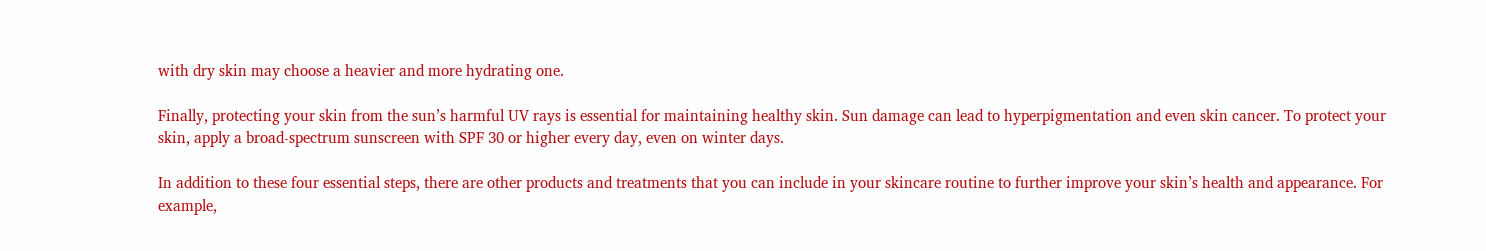with dry skin may choose a heavier and more hydrating one.

Finally, protecting your skin from the sun’s harmful UV rays is essential for maintaining healthy skin. Sun damage can lead to hyperpigmentation and even skin cancer. To protect your skin, apply a broad-spectrum sunscreen with SPF 30 or higher every day, even on winter days.

In addition to these four essential steps, there are other products and treatments that you can include in your skincare routine to further improve your skin’s health and appearance. For example,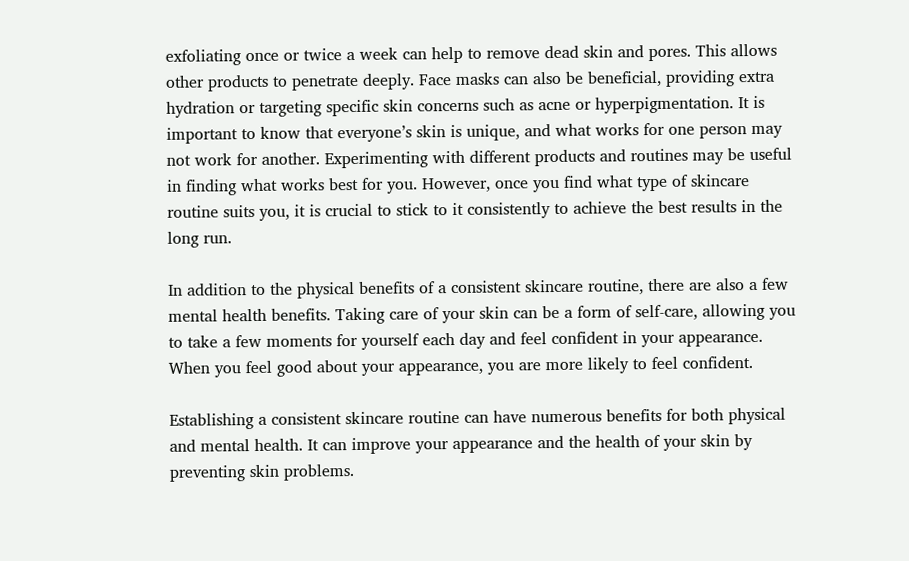exfoliating once or twice a week can help to remove dead skin and pores. This allows other products to penetrate deeply. Face masks can also be beneficial, providing extra hydration or targeting specific skin concerns such as acne or hyperpigmentation. It is important to know that everyone’s skin is unique, and what works for one person may not work for another. Experimenting with different products and routines may be useful in finding what works best for you. However, once you find what type of skincare routine suits you, it is crucial to stick to it consistently to achieve the best results in the long run.

In addition to the physical benefits of a consistent skincare routine, there are also a few mental health benefits. Taking care of your skin can be a form of self-care, allowing you to take a few moments for yourself each day and feel confident in your appearance. When you feel good about your appearance, you are more likely to feel confident.

Establishing a consistent skincare routine can have numerous benefits for both physical and mental health. It can improve your appearance and the health of your skin by preventing skin problems.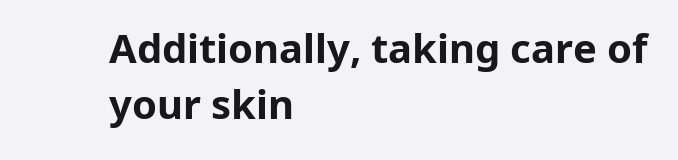Additionally, taking care of your skin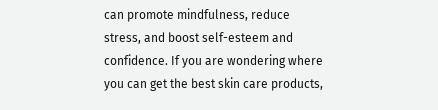can promote mindfulness, reduce stress, and boost self-esteem and confidence. If you are wondering where you can get the best skin care products,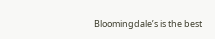Bloomingdale’s is the best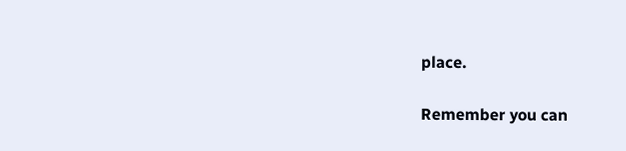place.

Remember you can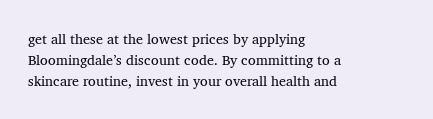get all these at the lowest prices by applying Bloomingdale’s discount code. By committing to a skincare routine, invest in your overall health and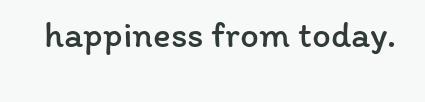happiness from today.